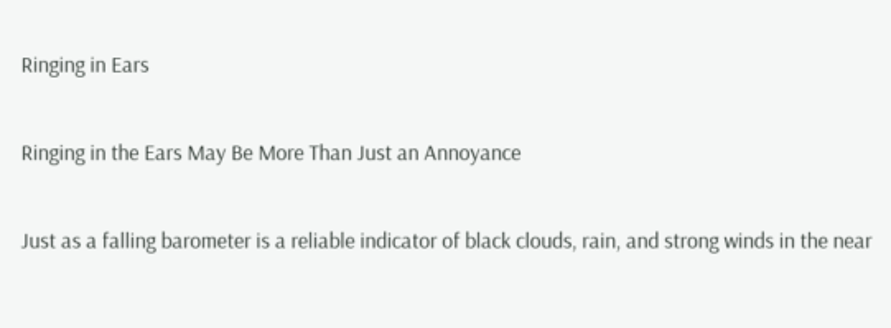Ringing in Ears

Ringing in the Ears May Be More Than Just an Annoyance

Just as a falling barometer is a reliable indicator of black clouds, rain, and strong winds in the near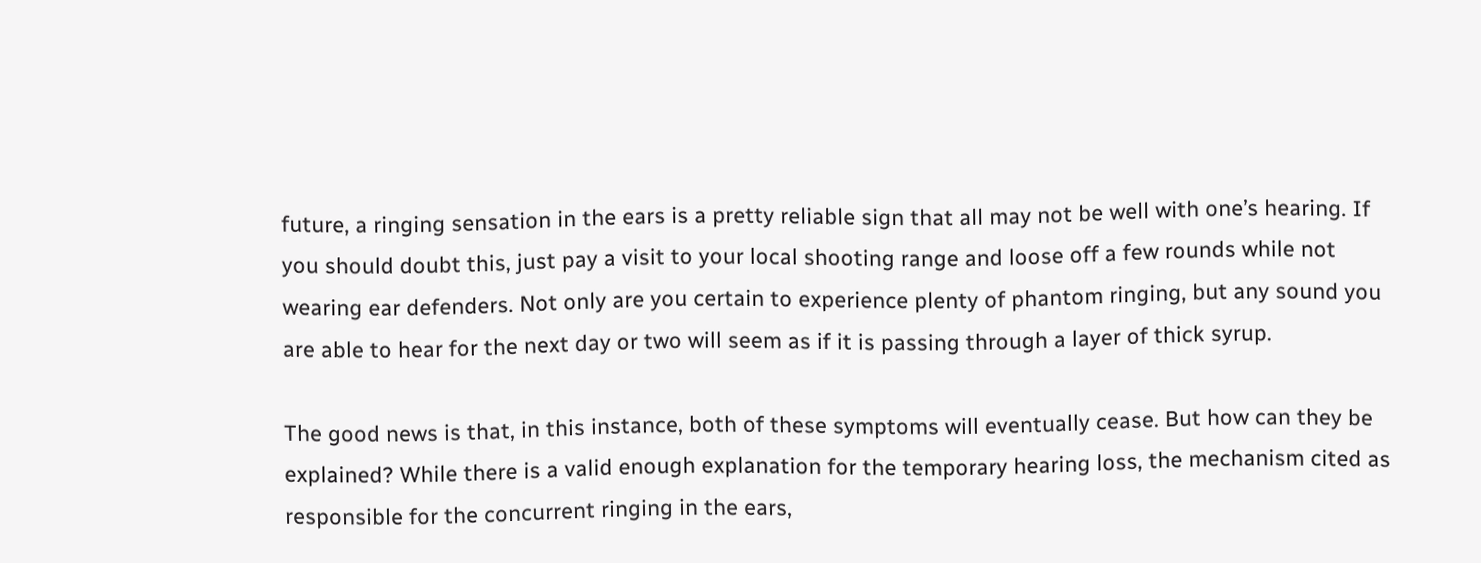future, a ringing sensation in the ears is a pretty reliable sign that all may not be well with one’s hearing. If you should doubt this, just pay a visit to your local shooting range and loose off a few rounds while not wearing ear defenders. Not only are you certain to experience plenty of phantom ringing, but any sound you are able to hear for the next day or two will seem as if it is passing through a layer of thick syrup.

The good news is that, in this instance, both of these symptoms will eventually cease. But how can they be explained? While there is a valid enough explanation for the temporary hearing loss, the mechanism cited as responsible for the concurrent ringing in the ears,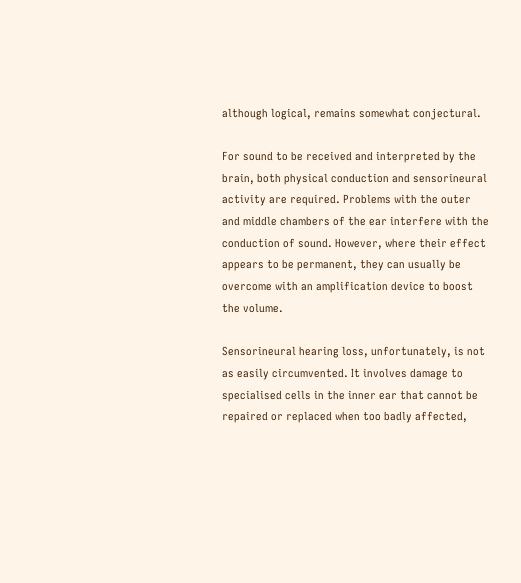although logical, remains somewhat conjectural.

For sound to be received and interpreted by the brain, both physical conduction and sensorineural activity are required. Problems with the outer and middle chambers of the ear interfere with the conduction of sound. However, where their effect appears to be permanent, they can usually be overcome with an amplification device to boost the volume.

Sensorineural hearing loss, unfortunately, is not as easily circumvented. It involves damage to specialised cells in the inner ear that cannot be repaired or replaced when too badly affected,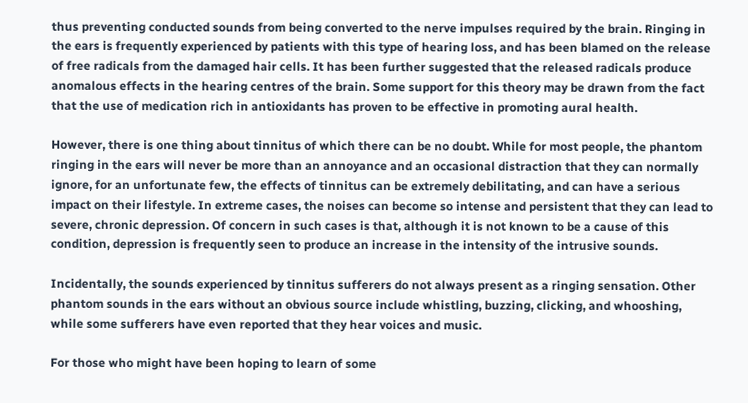thus preventing conducted sounds from being converted to the nerve impulses required by the brain. Ringing in the ears is frequently experienced by patients with this type of hearing loss, and has been blamed on the release of free radicals from the damaged hair cells. It has been further suggested that the released radicals produce anomalous effects in the hearing centres of the brain. Some support for this theory may be drawn from the fact that the use of medication rich in antioxidants has proven to be effective in promoting aural health.

However, there is one thing about tinnitus of which there can be no doubt. While for most people, the phantom ringing in the ears will never be more than an annoyance and an occasional distraction that they can normally ignore, for an unfortunate few, the effects of tinnitus can be extremely debilitating, and can have a serious impact on their lifestyle. In extreme cases, the noises can become so intense and persistent that they can lead to severe, chronic depression. Of concern in such cases is that, although it is not known to be a cause of this condition, depression is frequently seen to produce an increase in the intensity of the intrusive sounds.

Incidentally, the sounds experienced by tinnitus sufferers do not always present as a ringing sensation. Other phantom sounds in the ears without an obvious source include whistling, buzzing, clicking, and whooshing, while some sufferers have even reported that they hear voices and music.

For those who might have been hoping to learn of some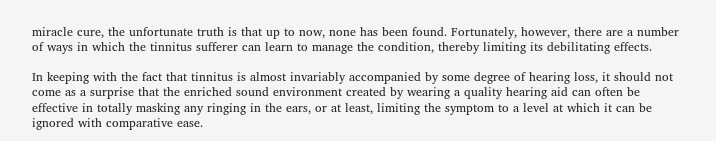miracle cure, the unfortunate truth is that up to now, none has been found. Fortunately, however, there are a number of ways in which the tinnitus sufferer can learn to manage the condition, thereby limiting its debilitating effects.

In keeping with the fact that tinnitus is almost invariably accompanied by some degree of hearing loss, it should not come as a surprise that the enriched sound environment created by wearing a quality hearing aid can often be effective in totally masking any ringing in the ears, or at least, limiting the symptom to a level at which it can be ignored with comparative ease.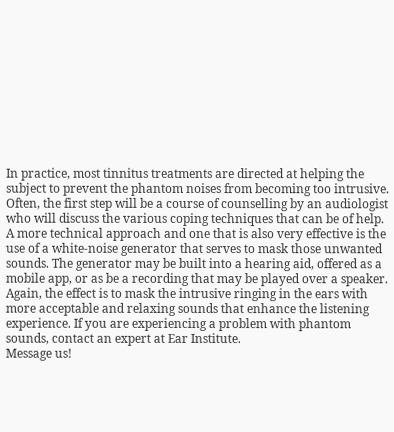In practice, most tinnitus treatments are directed at helping the subject to prevent the phantom noises from becoming too intrusive. Often, the first step will be a course of counselling by an audiologist who will discuss the various coping techniques that can be of help. A more technical approach and one that is also very effective is the use of a white-noise generator that serves to mask those unwanted sounds. The generator may be built into a hearing aid, offered as a mobile app, or as be a recording that may be played over a speaker. Again, the effect is to mask the intrusive ringing in the ears with more acceptable and relaxing sounds that enhance the listening experience. If you are experiencing a problem with phantom sounds, contact an expert at Ear Institute.
Message us!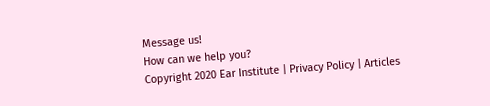Message us!
How can we help you?
Copyright 2020 Ear Institute | Privacy Policy | Articles